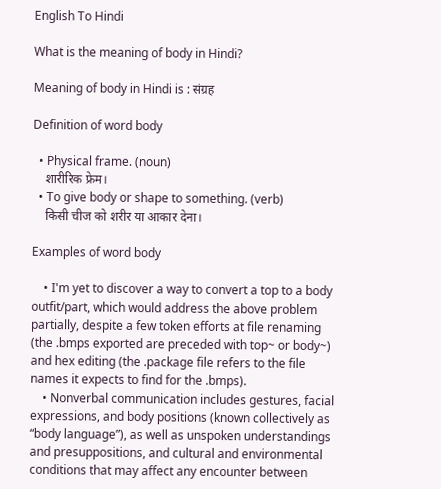English To Hindi

What is the meaning of body in Hindi?

Meaning of body in Hindi is : स‌ंग्रह

Definition of word body

  • Physical frame. (noun)
    शारीरिक फ्रेम।
  • To give body or shape to something. (verb)
    किसी चीज को शरीर या आकार देना।

Examples of word body

    • I'm yet to discover a way to convert a top to a body outfit/part, which would address the above problem partially, despite a few token efforts at file renaming (the .bmps exported are preceded with top~ or body~) and hex editing (the .package file refers to the file names it expects to find for the .bmps).
    • Nonverbal communication includes gestures, facial expressions, and body positions (known collectively as “body language”), as well as unspoken understandings and presuppositions, and cultural and environmental conditions that may affect any encounter between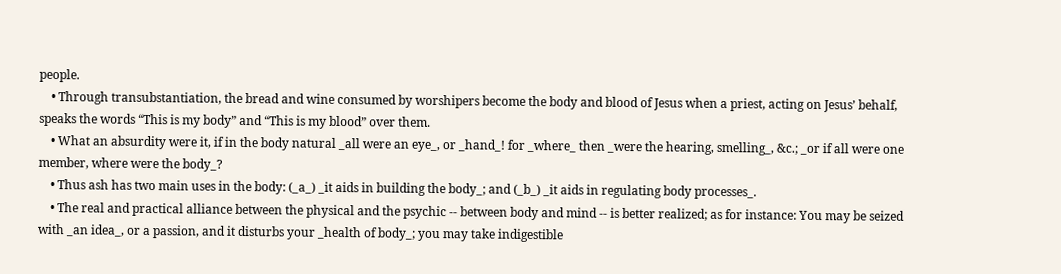people.
    • Through transubstantiation, the bread and wine consumed by worshipers become the body and blood of Jesus when a priest, acting on Jesus’ behalf, speaks the words “This is my body” and “This is my blood” over them.
    • What an absurdity were it, if in the body natural _all were an eye_, or _hand_! for _where_ then _were the hearing, smelling_, &c.; _or if all were one member, where were the body_?
    • Thus ash has two main uses in the body: (_a_) _it aids in building the body_; and (_b_) _it aids in regulating body processes_.
    • The real and practical alliance between the physical and the psychic -- between body and mind -- is better realized; as for instance: You may be seized with _an idea_, or a passion, and it disturbs your _health of body_; you may take indigestible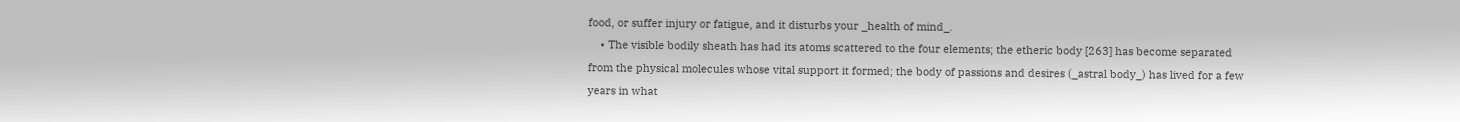food, or suffer injury or fatigue, and it disturbs your _health of mind_.
    • The visible bodily sheath has had its atoms scattered to the four elements; the etheric body [263] has become separated from the physical molecules whose vital support it formed; the body of passions and desires (_astral body_) has lived for a few years in what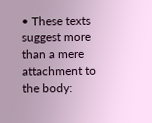• These texts suggest more than a mere attachment to the body: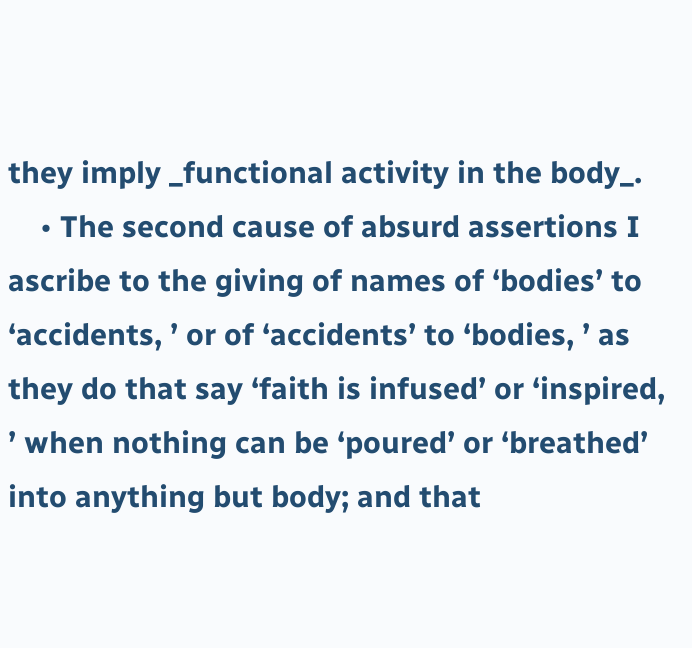they imply _functional activity in the body_.
    • The second cause of absurd assertions I ascribe to the giving of names of ‘bodies’ to ‘accidents, ’ or of ‘accidents’ to ‘bodies, ’ as they do that say ‘faith is infused’ or ‘inspired, ’ when nothing can be ‘poured’ or ‘breathed’ into anything but body; and that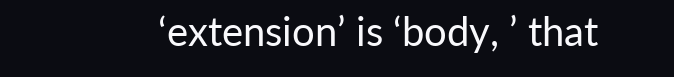‘extension’ is ‘body, ’ that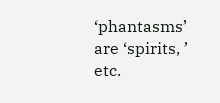‘phantasms’ are ‘spirits, ’ etc.